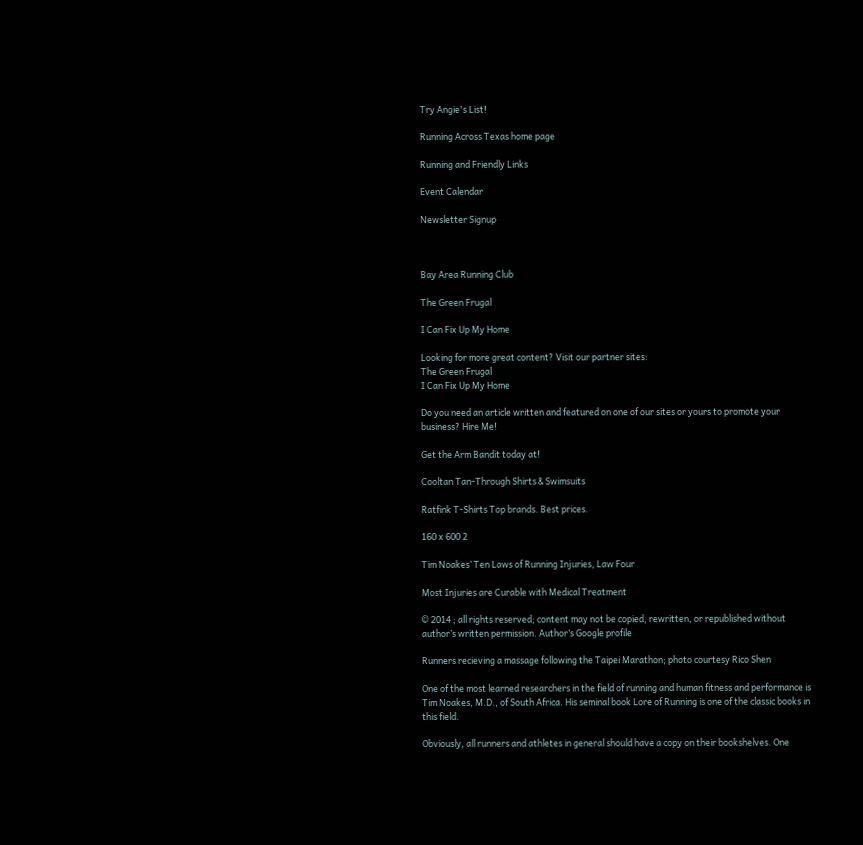Try Angie's List!

Running Across Texas home page

Running and Friendly Links

Event Calendar

Newsletter Signup



Bay Area Running Club

The Green Frugal

I Can Fix Up My Home

Looking for more great content? Visit our partner sites:
The Green Frugal
I Can Fix Up My Home

Do you need an article written and featured on one of our sites or yours to promote your business? Hire Me!

Get the Arm Bandit today at!

Cooltan Tan-Through Shirts & Swimsuits

Ratfink T-Shirts Top brands. Best prices.

160 x 600 2

Tim Noakes’ Ten Laws of Running Injuries, Law Four

Most Injuries are Curable with Medical Treatment

© 2014 ; all rights reserved; content may not be copied, rewritten, or republished without author’s written permission. Author’s Google profile

Runners recieving a massage following the Taipei Marathon; photo courtesy Rico Shen

One of the most learned researchers in the field of running and human fitness and performance is Tim Noakes, M.D., of South Africa. His seminal book Lore of Running is one of the classic books in this field.

Obviously, all runners and athletes in general should have a copy on their bookshelves. One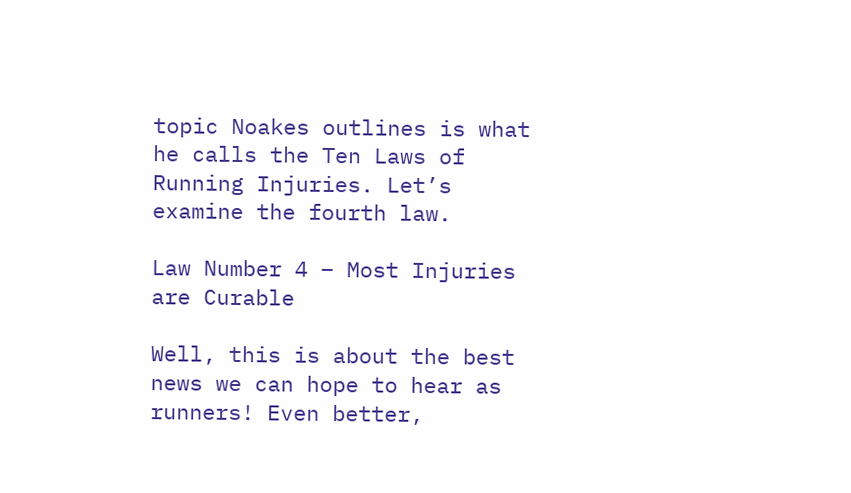topic Noakes outlines is what he calls the Ten Laws of Running Injuries. Let’s examine the fourth law.

Law Number 4 – Most Injuries are Curable

Well, this is about the best news we can hope to hear as runners! Even better,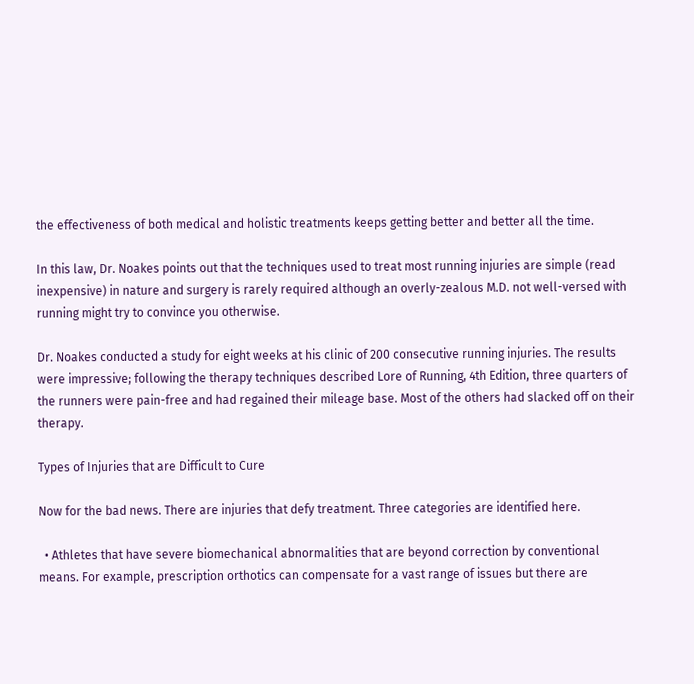the effectiveness of both medical and holistic treatments keeps getting better and better all the time.

In this law, Dr. Noakes points out that the techniques used to treat most running injuries are simple (read inexpensive) in nature and surgery is rarely required although an overly-zealous M.D. not well-versed with running might try to convince you otherwise.

Dr. Noakes conducted a study for eight weeks at his clinic of 200 consecutive running injuries. The results were impressive; following the therapy techniques described Lore of Running, 4th Edition, three quarters of the runners were pain-free and had regained their mileage base. Most of the others had slacked off on their therapy.

Types of Injuries that are Difficult to Cure

Now for the bad news. There are injuries that defy treatment. Three categories are identified here.

  • Athletes that have severe biomechanical abnormalities that are beyond correction by conventional means. For example, prescription orthotics can compensate for a vast range of issues but there are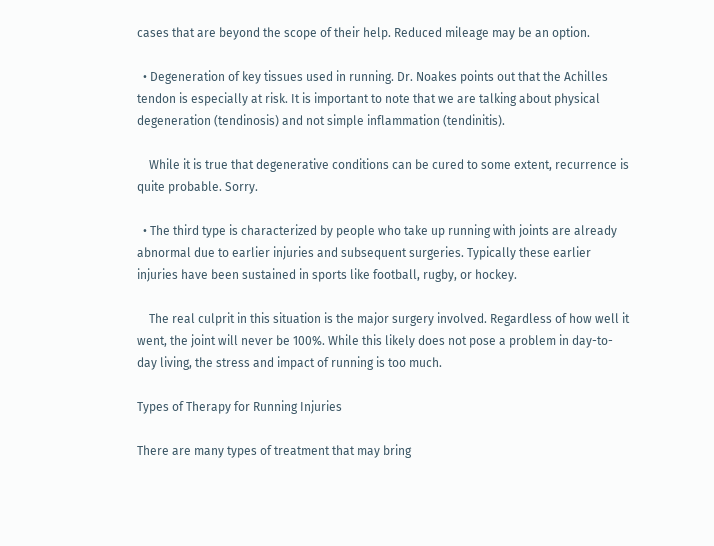cases that are beyond the scope of their help. Reduced mileage may be an option.

  • Degeneration of key tissues used in running. Dr. Noakes points out that the Achilles tendon is especially at risk. It is important to note that we are talking about physical degeneration (tendinosis) and not simple inflammation (tendinitis).

    While it is true that degenerative conditions can be cured to some extent, recurrence is quite probable. Sorry.

  • The third type is characterized by people who take up running with joints are already abnormal due to earlier injuries and subsequent surgeries. Typically these earlier injuries have been sustained in sports like football, rugby, or hockey.

    The real culprit in this situation is the major surgery involved. Regardless of how well it went, the joint will never be 100%. While this likely does not pose a problem in day-to-day living, the stress and impact of running is too much.

Types of Therapy for Running Injuries

There are many types of treatment that may bring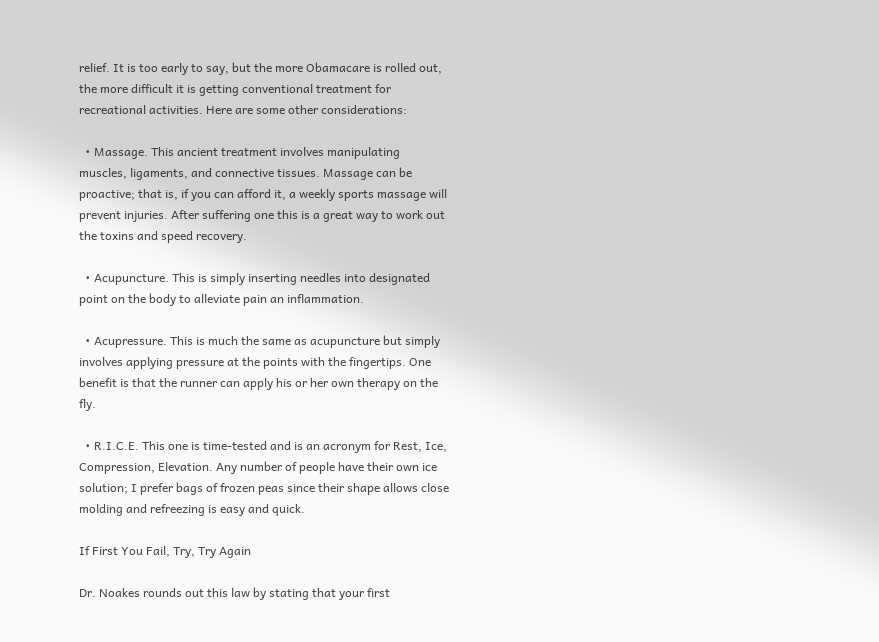relief. It is too early to say, but the more Obamacare is rolled out, the more difficult it is getting conventional treatment for recreational activities. Here are some other considerations:

  • Massage. This ancient treatment involves manipulating muscles, ligaments, and connective tissues. Massage can be proactive; that is, if you can afford it, a weekly sports massage will prevent injuries. After suffering one this is a great way to work out the toxins and speed recovery.

  • Acupuncture. This is simply inserting needles into designated point on the body to alleviate pain an inflammation.

  • Acupressure. This is much the same as acupuncture but simply involves applying pressure at the points with the fingertips. One benefit is that the runner can apply his or her own therapy on the fly.

  • R.I.C.E. This one is time-tested and is an acronym for Rest, Ice, Compression, Elevation. Any number of people have their own ice solution; I prefer bags of frozen peas since their shape allows close molding and refreezing is easy and quick.

If First You Fail, Try, Try Again

Dr. Noakes rounds out this law by stating that your first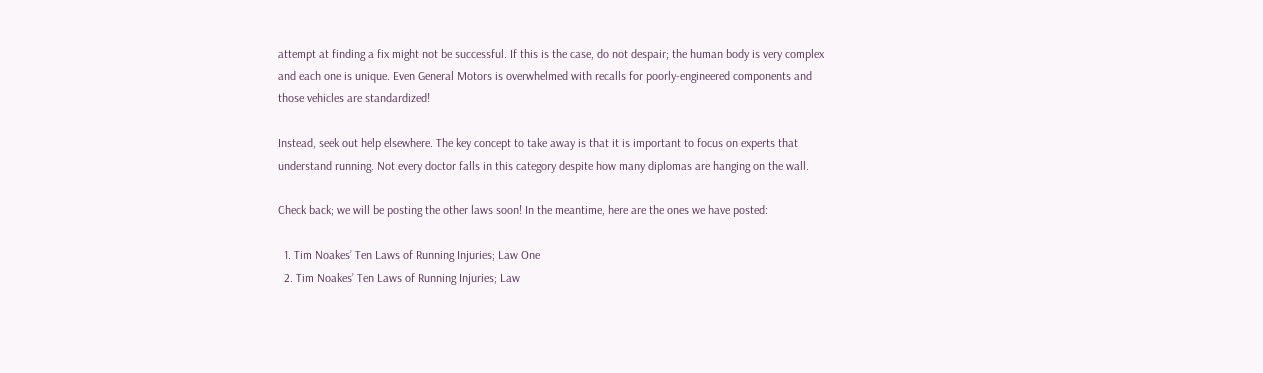attempt at finding a fix might not be successful. If this is the case, do not despair; the human body is very complex and each one is unique. Even General Motors is overwhelmed with recalls for poorly-engineered components and those vehicles are standardized!

Instead, seek out help elsewhere. The key concept to take away is that it is important to focus on experts that understand running. Not every doctor falls in this category despite how many diplomas are hanging on the wall.

Check back; we will be posting the other laws soon! In the meantime, here are the ones we have posted:

  1. Tim Noakes’ Ten Laws of Running Injuries; Law One
  2. Tim Noakes’ Ten Laws of Running Injuries; Law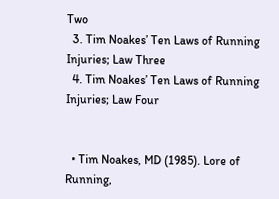Two
  3. Tim Noakes’ Ten Laws of Running Injuries; Law Three
  4. Tim Noakes’ Ten Laws of Running Injuries; Law Four


  • Tim Noakes, MD (1985). Lore of Running,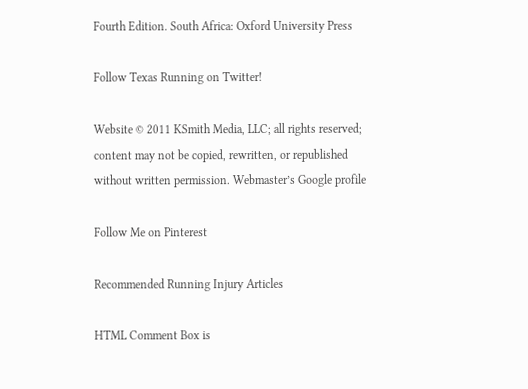Fourth Edition. South Africa: Oxford University Press

Follow Texas Running on Twitter!

Website © 2011 KSmith Media, LLC; all rights reserved; content may not be copied, rewritten, or republished without written permission. Webmaster’s Google profile

Follow Me on Pinterest

Recommended Running Injury Articles

HTML Comment Box is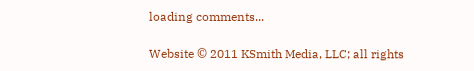loading comments...

Website © 2011 KSmith Media, LLC; all rights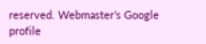reserved. Webmaster’s Google profile